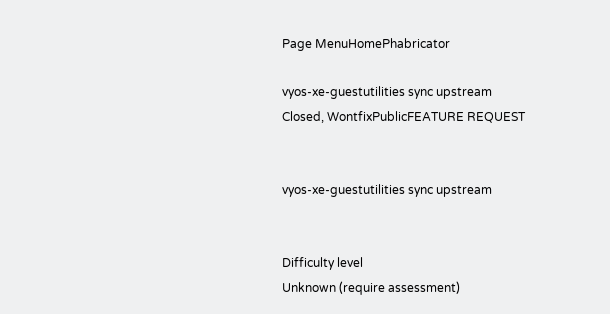Page MenuHomePhabricator

vyos-xe-guestutilities sync upstream
Closed, WontfixPublicFEATURE REQUEST


vyos-xe-guestutilities sync upstream


Difficulty level
Unknown (require assessment)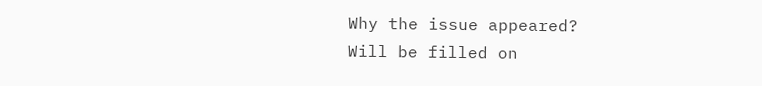Why the issue appeared?
Will be filled on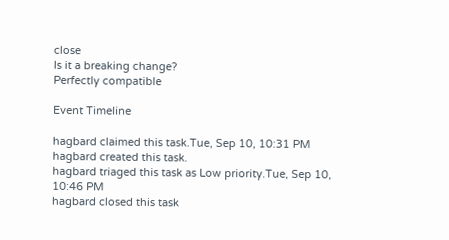close
Is it a breaking change?
Perfectly compatible

Event Timeline

hagbard claimed this task.Tue, Sep 10, 10:31 PM
hagbard created this task.
hagbard triaged this task as Low priority.Tue, Sep 10, 10:46 PM
hagbard closed this task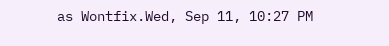as Wontfix.Wed, Sep 11, 10:27 PM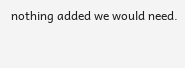nothing added we would need.